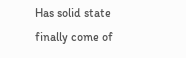Has solid state finally come of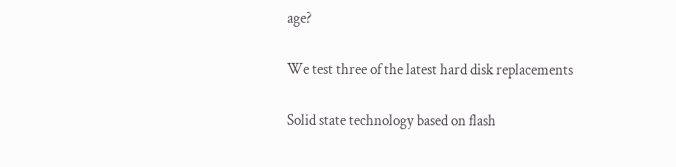age?

We test three of the latest hard disk replacements

Solid state technology based on flash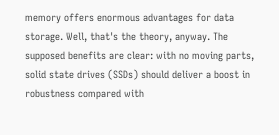memory offers enormous advantages for data storage. Well, that's the theory, anyway. The supposed benefits are clear: with no moving parts, solid state drives (SSDs) should deliver a boost in robustness compared with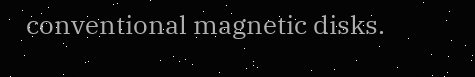conventional magnetic disks.